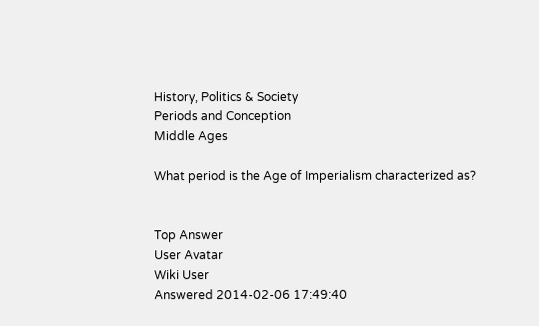History, Politics & Society
Periods and Conception
Middle Ages

What period is the Age of Imperialism characterized as?


Top Answer
User Avatar
Wiki User
Answered 2014-02-06 17:49:40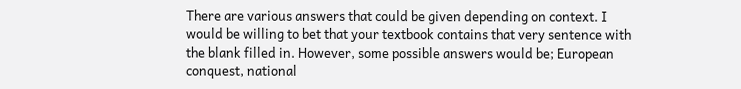There are various answers that could be given depending on context. I would be willing to bet that your textbook contains that very sentence with the blank filled in. However, some possible answers would be; European conquest, national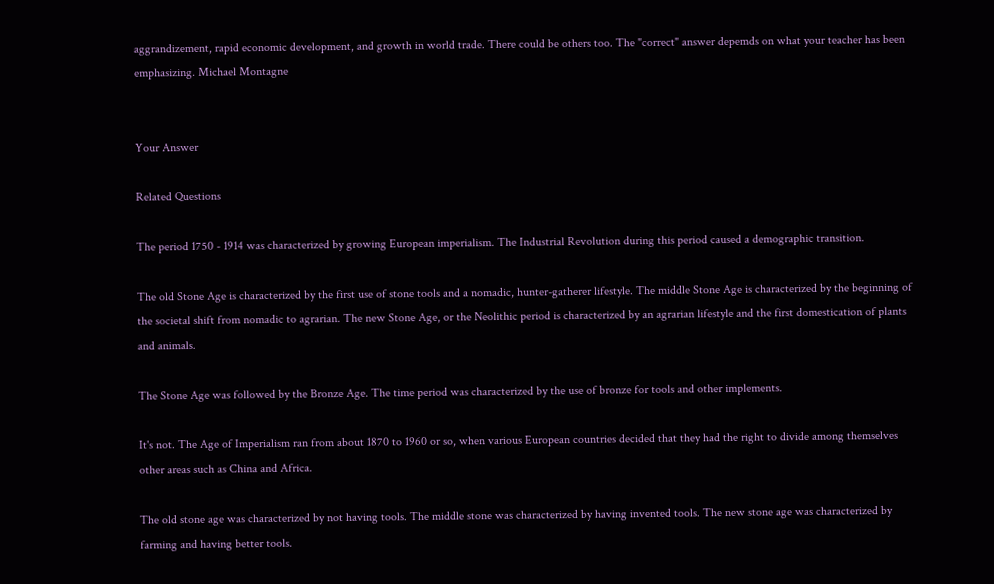aggrandizement, rapid economic development, and growth in world trade. There could be others too. The "correct" answer depemds on what your teacher has been emphasizing. Michael Montagne


Your Answer

Related Questions

The period 1750 - 1914 was characterized by growing European imperialism. The Industrial Revolution during this period caused a demographic transition.

The old Stone Age is characterized by the first use of stone tools and a nomadic, hunter-gatherer lifestyle. The middle Stone Age is characterized by the beginning of the societal shift from nomadic to agrarian. The new Stone Age, or the Neolithic period is characterized by an agrarian lifestyle and the first domestication of plants and animals.

The Stone Age was followed by the Bronze Age. The time period was characterized by the use of bronze for tools and other implements.

It's not. The Age of Imperialism ran from about 1870 to 1960 or so, when various European countries decided that they had the right to divide among themselves other areas such as China and Africa.

The old stone age was characterized by not having tools. The middle stone was characterized by having invented tools. The new stone age was characterized by farming and having better tools.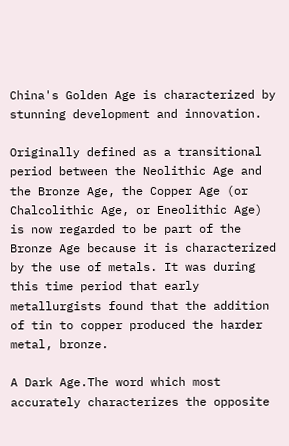China's Golden Age is characterized by stunning development and innovation.

Originally defined as a transitional period between the Neolithic Age and the Bronze Age, the Copper Age (or Chalcolithic Age, or Eneolithic Age) is now regarded to be part of the Bronze Age because it is characterized by the use of metals. It was during this time period that early metallurgists found that the addition of tin to copper produced the harder metal, bronze.

A Dark Age.The word which most accurately characterizes the opposite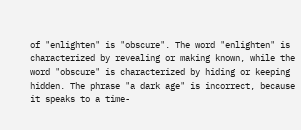of "enlighten" is "obscure". The word "enlighten" is characterized by revealing or making known, while the word "obscure" is characterized by hiding or keeping hidden. The phrase "a dark age" is incorrect, because it speaks to a time-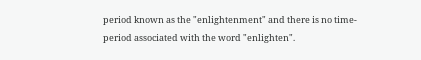period known as the "enlightenment" and there is no time-period associated with the word "enlighten".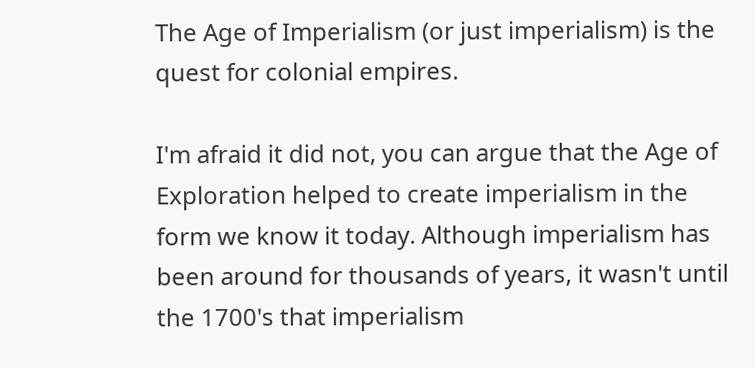The Age of Imperialism (or just imperialism) is the quest for colonial empires.

I'm afraid it did not, you can argue that the Age of Exploration helped to create imperialism in the form we know it today. Although imperialism has been around for thousands of years, it wasn't until the 1700's that imperialism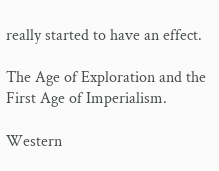really started to have an effect.

The Age of Exploration and the First Age of Imperialism.

Western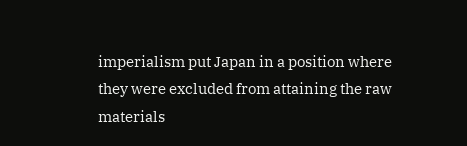imperialism put Japan in a position where they were excluded from attaining the raw materials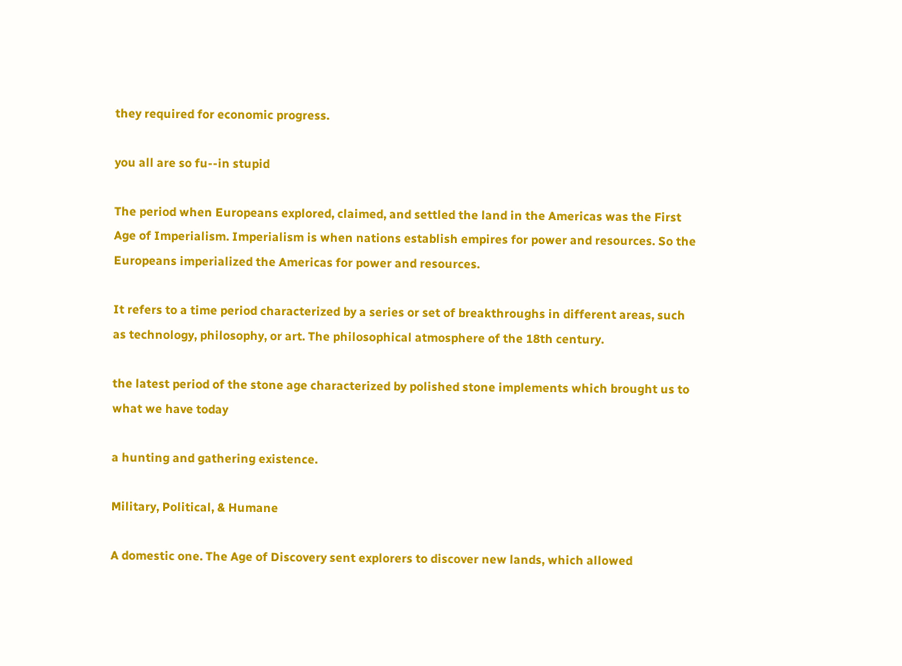they required for economic progress.

you all are so fu--in stupid

The period when Europeans explored, claimed, and settled the land in the Americas was the First Age of Imperialism. Imperialism is when nations establish empires for power and resources. So the Europeans imperialized the Americas for power and resources.

It refers to a time period characterized by a series or set of breakthroughs in different areas, such as technology, philosophy, or art. The philosophical atmosphere of the 18th century.

the latest period of the stone age characterized by polished stone implements which brought us to what we have today

a hunting and gathering existence.

Military, Political, & Humane

A domestic one. The Age of Discovery sent explorers to discover new lands, which allowed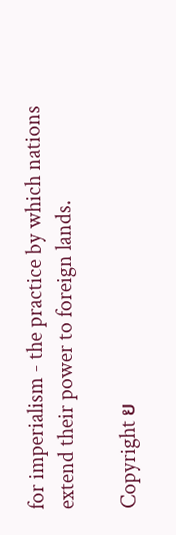for imperialism - the practice by which nations extend their power to foreign lands.

Copyright ย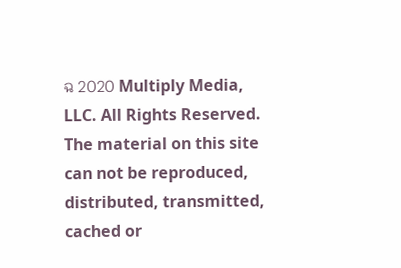ฉ 2020 Multiply Media, LLC. All Rights Reserved. The material on this site can not be reproduced, distributed, transmitted, cached or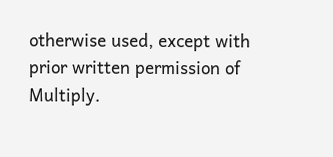otherwise used, except with prior written permission of Multiply.